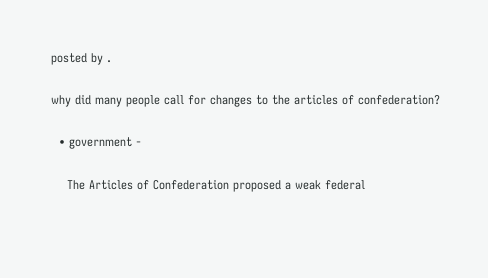posted by .

why did many people call for changes to the articles of confederation?

  • government -

    The Articles of Confederation proposed a weak federal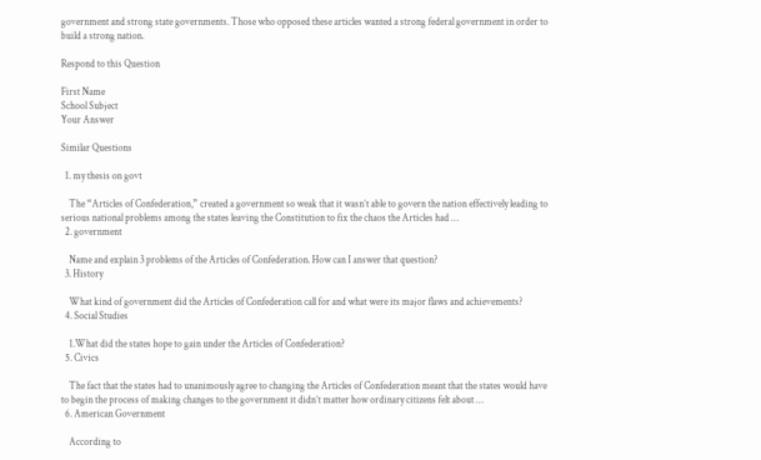government and strong state governments. Those who opposed these articles wanted a strong federal government in order to build a strong nation.

Respond to this Question

First Name
School Subject
Your Answer

Similar Questions

  1. my thesis on govt

    The “Articles of Confederation,” created a government so weak that it wasn’t able to govern the nation effectively leading to serious national problems among the states leaving the Constitution to fix the chaos the Articles had …
  2. government

    Name and explain 3 problems of the Articles of Confederation. How can I answer that question?
  3. History

    What kind of government did the Articles of Confederation call for and what were its major flaws and achievements?
  4. Social Studies

    1.What did the states hope to gain under the Articles of Confederation?
  5. Civics

    The fact that the states had to unanimously agree to changing the Articles of Confederation meant that the states would have to begin the process of making changes to the government it didn’t matter how ordinary citizens felt about …
  6. American Government

    According to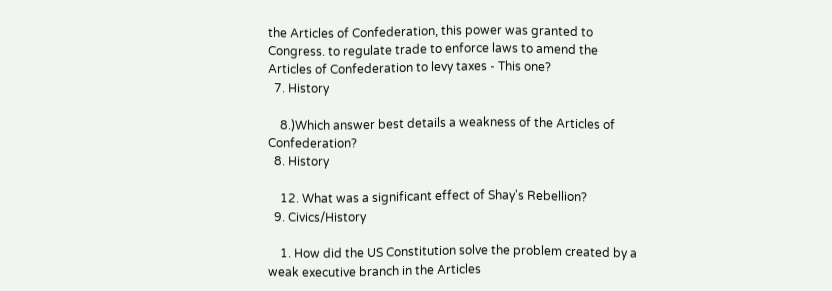the Articles of Confederation, this power was granted to Congress. to regulate trade to enforce laws to amend the Articles of Confederation to levy taxes - This one?
  7. History

    8.)Which answer best details a weakness of the Articles of Confederation?
  8. History

    12. What was a significant effect of Shay's Rebellion?
  9. Civics/History

    1. How did the US Constitution solve the problem created by a weak executive branch in the Articles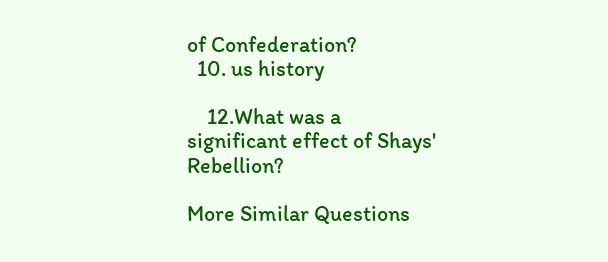of Confederation?
  10. us history

    12.What was a significant effect of Shays' Rebellion?

More Similar Questions